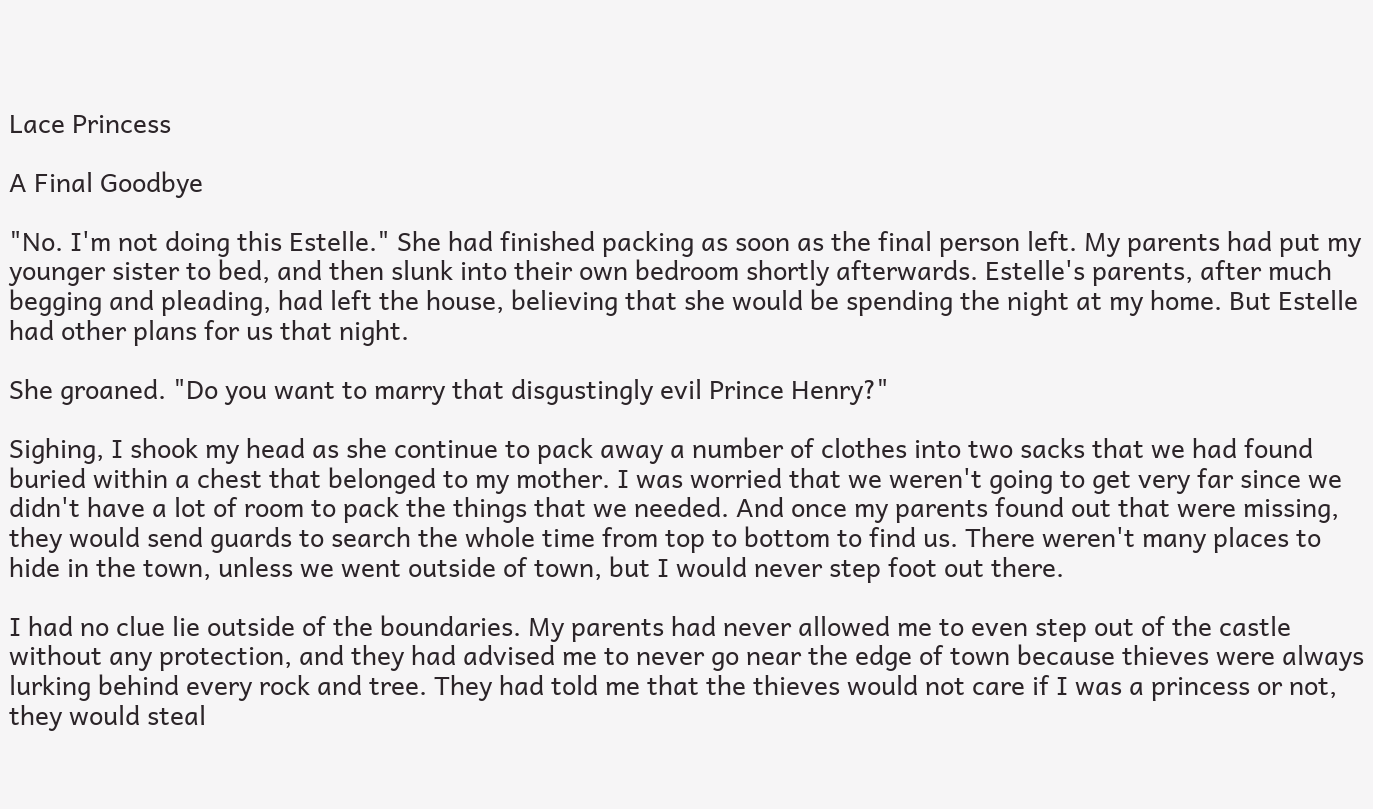Lace Princess

A Final Goodbye

"No. I'm not doing this Estelle." She had finished packing as soon as the final person left. My parents had put my younger sister to bed, and then slunk into their own bedroom shortly afterwards. Estelle's parents, after much begging and pleading, had left the house, believing that she would be spending the night at my home. But Estelle had other plans for us that night.

She groaned. "Do you want to marry that disgustingly evil Prince Henry?"

Sighing, I shook my head as she continue to pack away a number of clothes into two sacks that we had found buried within a chest that belonged to my mother. I was worried that we weren't going to get very far since we didn't have a lot of room to pack the things that we needed. And once my parents found out that were missing, they would send guards to search the whole time from top to bottom to find us. There weren't many places to hide in the town, unless we went outside of town, but I would never step foot out there.

I had no clue lie outside of the boundaries. My parents had never allowed me to even step out of the castle without any protection, and they had advised me to never go near the edge of town because thieves were always lurking behind every rock and tree. They had told me that the thieves would not care if I was a princess or not, they would steal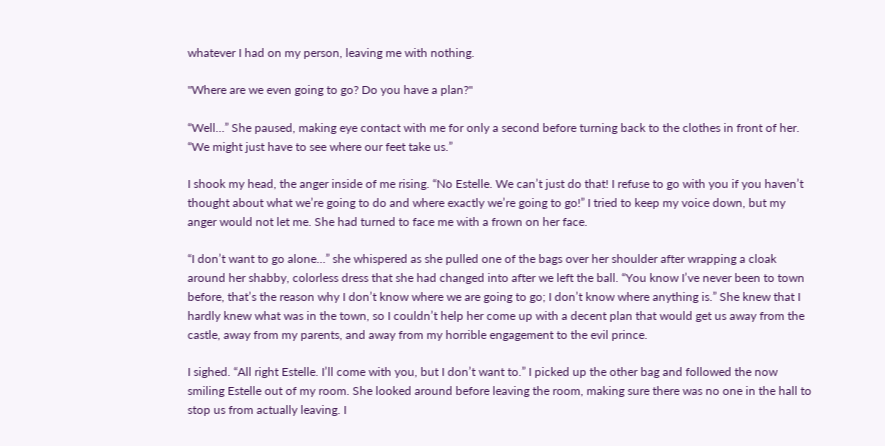whatever I had on my person, leaving me with nothing.

"Where are we even going to go? Do you have a plan?"

“Well…” She paused, making eye contact with me for only a second before turning back to the clothes in front of her. “We might just have to see where our feet take us.”

I shook my head, the anger inside of me rising. “No Estelle. We can’t just do that! I refuse to go with you if you haven’t thought about what we’re going to do and where exactly we’re going to go!” I tried to keep my voice down, but my anger would not let me. She had turned to face me with a frown on her face.

“I don’t want to go alone…” she whispered as she pulled one of the bags over her shoulder after wrapping a cloak around her shabby, colorless dress that she had changed into after we left the ball. “You know I’ve never been to town before, that’s the reason why I don’t know where we are going to go; I don’t know where anything is.” She knew that I hardly knew what was in the town, so I couldn’t help her come up with a decent plan that would get us away from the castle, away from my parents, and away from my horrible engagement to the evil prince.

I sighed. “All right Estelle. I’ll come with you, but I don’t want to.” I picked up the other bag and followed the now smiling Estelle out of my room. She looked around before leaving the room, making sure there was no one in the hall to stop us from actually leaving. I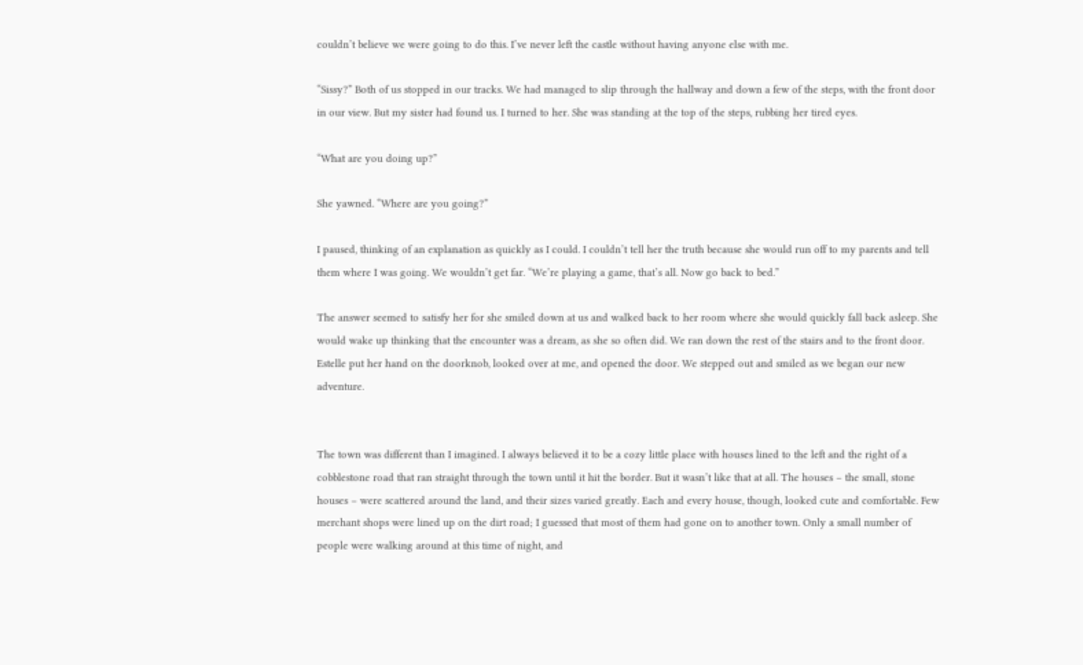couldn’t believe we were going to do this. I’ve never left the castle without having anyone else with me.

“Sissy?” Both of us stopped in our tracks. We had managed to slip through the hallway and down a few of the steps, with the front door in our view. But my sister had found us. I turned to her. She was standing at the top of the steps, rubbing her tired eyes.

“What are you doing up?”

She yawned. “Where are you going?”

I paused, thinking of an explanation as quickly as I could. I couldn’t tell her the truth because she would run off to my parents and tell them where I was going. We wouldn’t get far. “We’re playing a game, that’s all. Now go back to bed.”

The answer seemed to satisfy her for she smiled down at us and walked back to her room where she would quickly fall back asleep. She would wake up thinking that the encounter was a dream, as she so often did. We ran down the rest of the stairs and to the front door. Estelle put her hand on the doorknob, looked over at me, and opened the door. We stepped out and smiled as we began our new adventure.


The town was different than I imagined. I always believed it to be a cozy little place with houses lined to the left and the right of a cobblestone road that ran straight through the town until it hit the border. But it wasn’t like that at all. The houses – the small, stone houses – were scattered around the land, and their sizes varied greatly. Each and every house, though, looked cute and comfortable. Few merchant shops were lined up on the dirt road; I guessed that most of them had gone on to another town. Only a small number of people were walking around at this time of night, and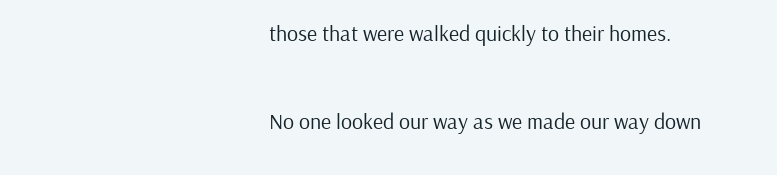those that were walked quickly to their homes.

No one looked our way as we made our way down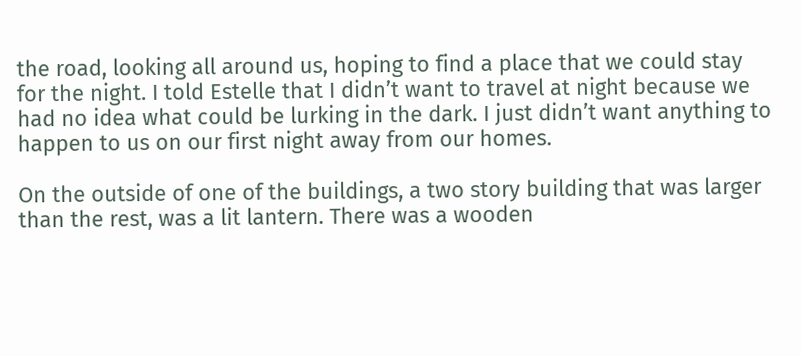the road, looking all around us, hoping to find a place that we could stay for the night. I told Estelle that I didn’t want to travel at night because we had no idea what could be lurking in the dark. I just didn’t want anything to happen to us on our first night away from our homes.

On the outside of one of the buildings, a two story building that was larger than the rest, was a lit lantern. There was a wooden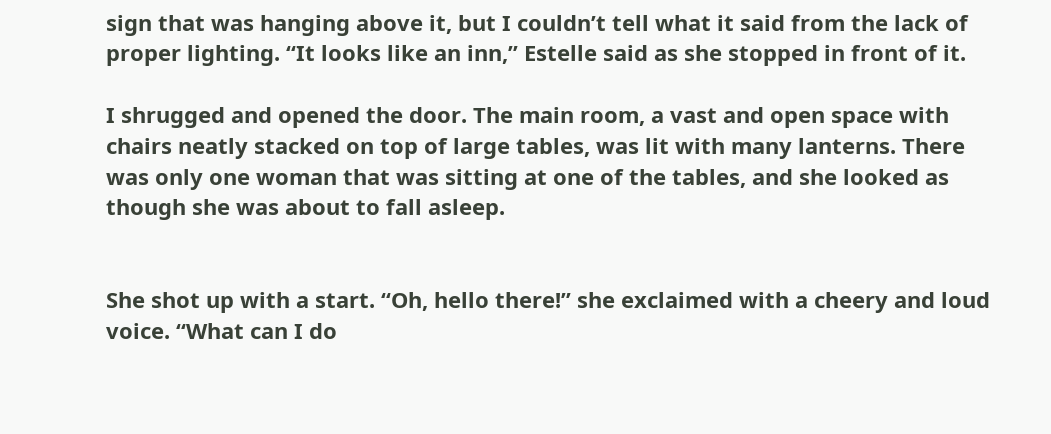sign that was hanging above it, but I couldn’t tell what it said from the lack of proper lighting. “It looks like an inn,” Estelle said as she stopped in front of it.

I shrugged and opened the door. The main room, a vast and open space with chairs neatly stacked on top of large tables, was lit with many lanterns. There was only one woman that was sitting at one of the tables, and she looked as though she was about to fall asleep.


She shot up with a start. “Oh, hello there!” she exclaimed with a cheery and loud voice. “What can I do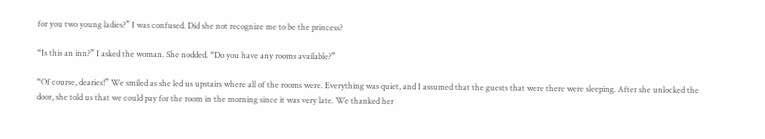for you two young ladies?” I was confused. Did she not recognize me to be the princess?

“Is this an inn?” I asked the woman. She nodded. “Do you have any rooms available?”

“Of course, dearies!” We smiled as she led us upstairs where all of the rooms were. Everything was quiet, and I assumed that the guests that were there were sleeping. After she unlocked the door, she told us that we could pay for the room in the morning since it was very late. We thanked her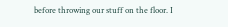before throwing our stuff on the floor. I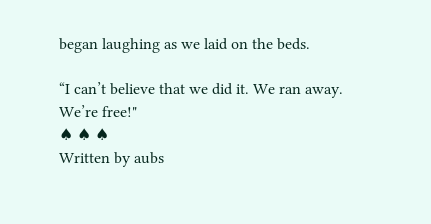began laughing as we laid on the beds.

“I can’t believe that we did it. We ran away. We’re free!"
♠ ♠ ♠
Written by aubs